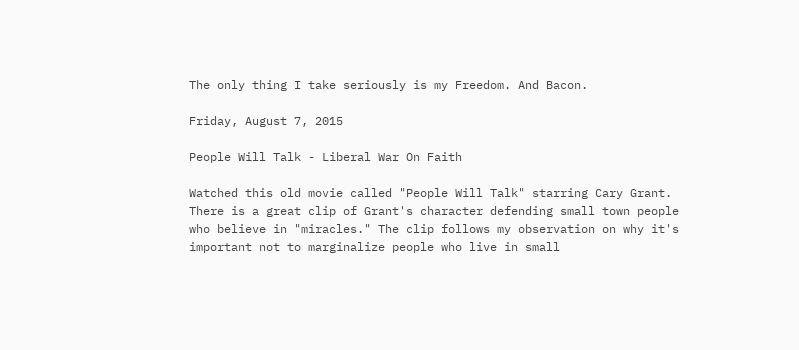The only thing I take seriously is my Freedom. And Bacon.

Friday, August 7, 2015

People Will Talk - Liberal War On Faith

Watched this old movie called "People Will Talk" starring Cary Grant. There is a great clip of Grant's character defending small town people who believe in "miracles." The clip follows my observation on why it's important not to marginalize people who live in small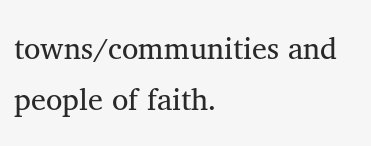towns/communities and people of faith.